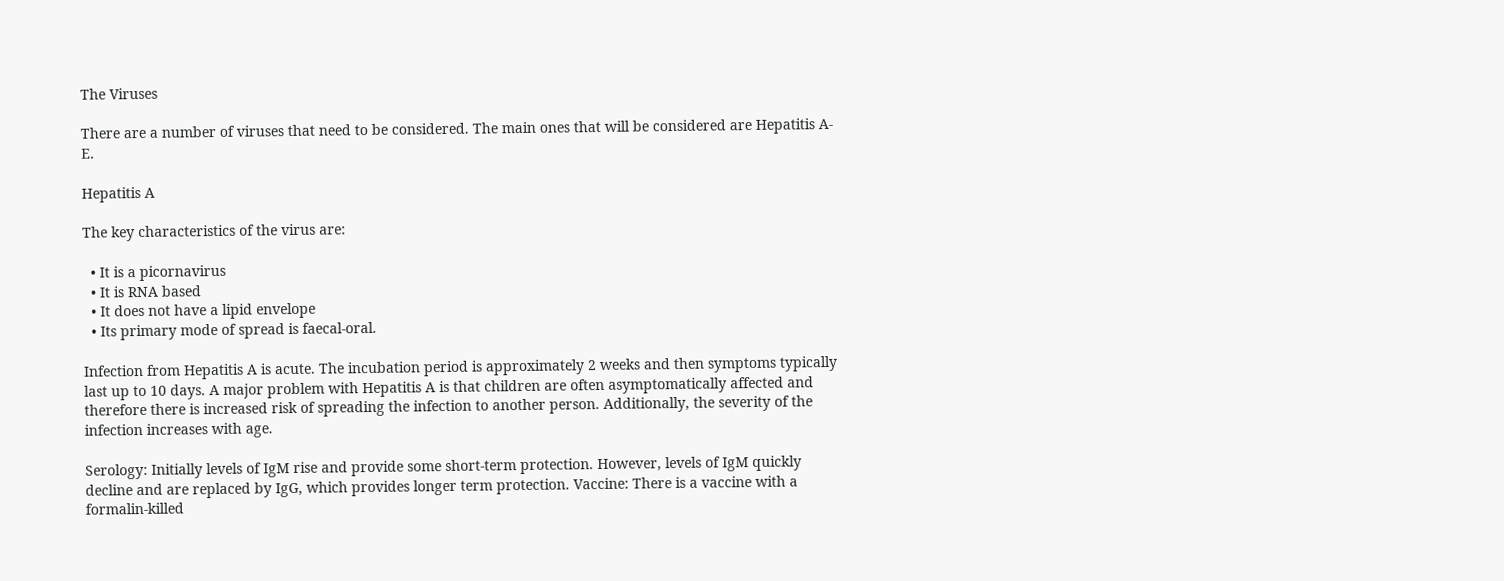The Viruses

There are a number of viruses that need to be considered. The main ones that will be considered are Hepatitis A-E.

Hepatitis A

The key characteristics of the virus are:

  • It is a picornavirus
  • It is RNA based
  • It does not have a lipid envelope
  • Its primary mode of spread is faecal-oral.

Infection from Hepatitis A is acute. The incubation period is approximately 2 weeks and then symptoms typically last up to 10 days. A major problem with Hepatitis A is that children are often asymptomatically affected and therefore there is increased risk of spreading the infection to another person. Additionally, the severity of the infection increases with age.

Serology: Initially levels of IgM rise and provide some short-term protection. However, levels of IgM quickly decline and are replaced by IgG, which provides longer term protection. Vaccine: There is a vaccine with a formalin-killed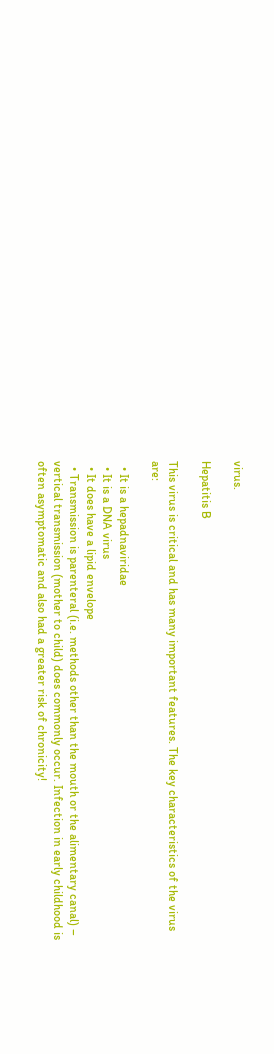virus.

Hepatitis B

This virus is critical and has many important features. The key characteristics of the virus are:

  • It is a hepadnaviridae
  • It is a DNA virus
  • It does have a lipid envelope
  • Transmission is parenteral (i.e. methods other than the mouth or the alimentary canal) – vertical transmission (mother to child) does commonly occur. Infection in early childhood is often asymptomatic and also had a greater risk of chronicity!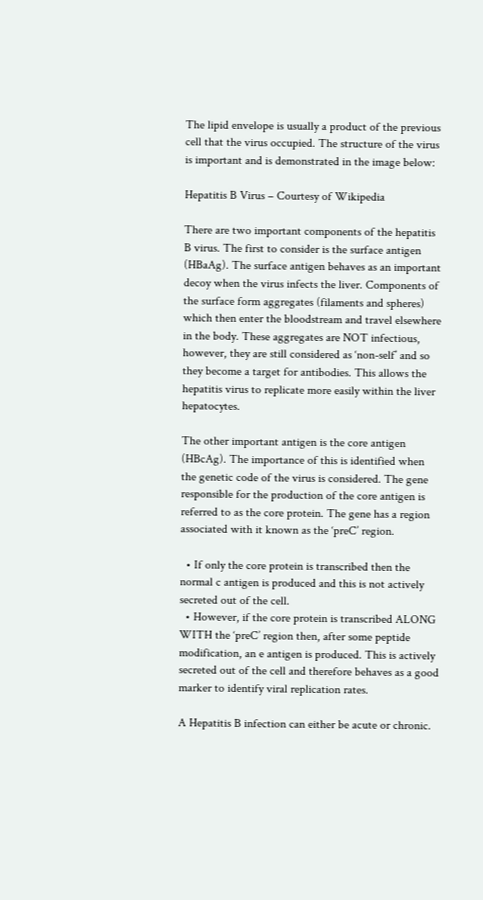The lipid envelope is usually a product of the previous cell that the virus occupied. The structure of the virus is important and is demonstrated in the image below:

Hepatitis B Virus – Courtesy of Wikipedia

There are two important components of the hepatitis B virus. The first to consider is the surface antigen (HBaAg). The surface antigen behaves as an important decoy when the virus infects the liver. Components of the surface form aggregates (filaments and spheres) which then enter the bloodstream and travel elsewhere in the body. These aggregates are NOT infectious, however, they are still considered as ‘non-self’ and so they become a target for antibodies. This allows the hepatitis virus to replicate more easily within the liver hepatocytes.

The other important antigen is the core antigen (HBcAg). The importance of this is identified when the genetic code of the virus is considered. The gene responsible for the production of the core antigen is referred to as the core protein. The gene has a region associated with it known as the ‘preC’ region.

  • If only the core protein is transcribed then the normal c antigen is produced and this is not actively secreted out of the cell.
  • However, if the core protein is transcribed ALONG WITH the ‘preC’ region then, after some peptide modification, an e antigen is produced. This is actively secreted out of the cell and therefore behaves as a good marker to identify viral replication rates.

A Hepatitis B infection can either be acute or chronic.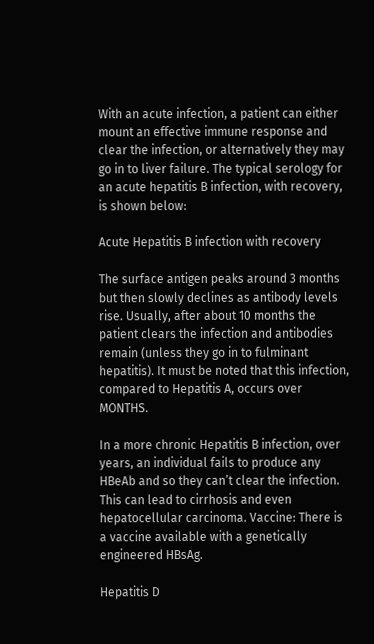With an acute infection, a patient can either mount an effective immune response and clear the infection, or alternatively they may go in to liver failure. The typical serology for an acute hepatitis B infection, with recovery, is shown below:

Acute Hepatitis B infection with recovery

The surface antigen peaks around 3 months but then slowly declines as antibody levels rise. Usually, after about 10 months the patient clears the infection and antibodies remain (unless they go in to fulminant hepatitis). It must be noted that this infection, compared to Hepatitis A, occurs over MONTHS.

In a more chronic Hepatitis B infection, over years, an individual fails to produce any HBeAb and so they can’t clear the infection. This can lead to cirrhosis and even hepatocellular carcinoma. Vaccine: There is a vaccine available with a genetically engineered HBsAg.

Hepatitis D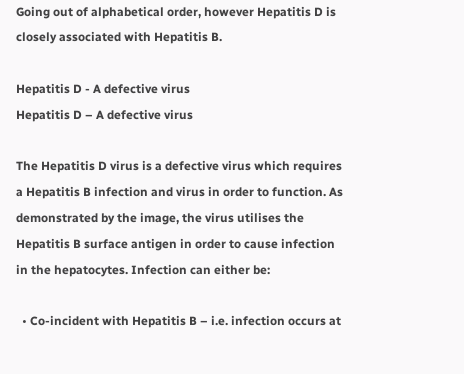Going out of alphabetical order, however Hepatitis D is closely associated with Hepatitis B.

Hepatitis D - A defective virus
Hepatitis D – A defective virus

The Hepatitis D virus is a defective virus which requires a Hepatitis B infection and virus in order to function. As demonstrated by the image, the virus utilises the Hepatitis B surface antigen in order to cause infection in the hepatocytes. Infection can either be:

  • Co-incident with Hepatitis B – i.e. infection occurs at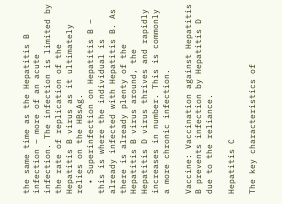the same time as the Hepatitis B infection – more of an acute infection. The infection is limited by the rate of replication of the Hepatitis B virus as it ultimately relies on the HBsAg.
  • Superinfection on Hepatitis B – this is where the individual is already infected with Hepatitis B. As there is already plenty of the Hepatitis B virus around, the Hepatitis D virus thrives and rapidly increases in number. This is commonly a more chronic infection.

Vaccine: Vaccination against Hepatitis B prevents infection by Hepatitis D due to the reliance.

Hepatitis C

The key characteristics of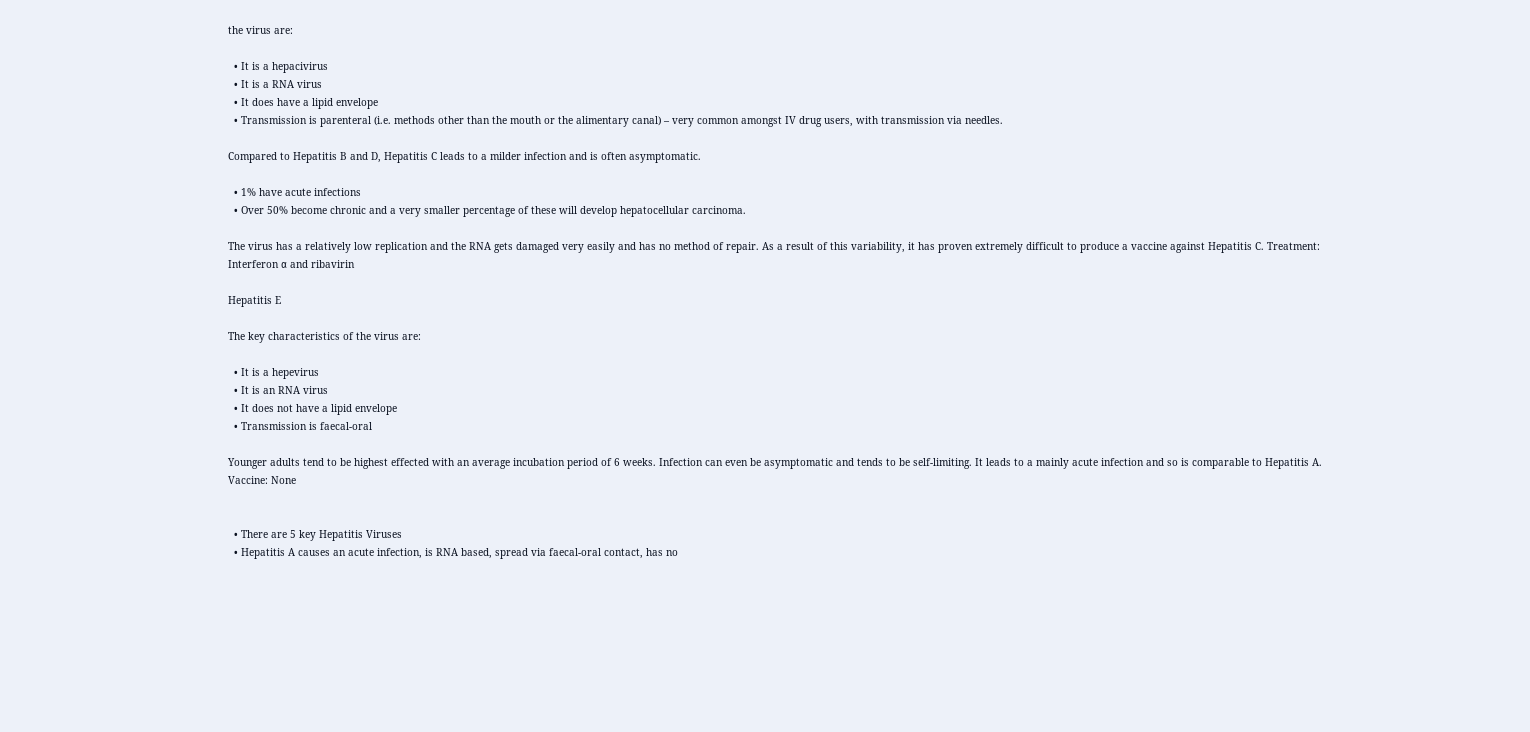the virus are:

  • It is a hepacivirus
  • It is a RNA virus
  • It does have a lipid envelope
  • Transmission is parenteral (i.e. methods other than the mouth or the alimentary canal) – very common amongst IV drug users, with transmission via needles.

Compared to Hepatitis B and D, Hepatitis C leads to a milder infection and is often asymptomatic.

  • 1% have acute infections
  • Over 50% become chronic and a very smaller percentage of these will develop hepatocellular carcinoma.

The virus has a relatively low replication and the RNA gets damaged very easily and has no method of repair. As a result of this variability, it has proven extremely difficult to produce a vaccine against Hepatitis C. Treatment: Interferon α and ribavirin

Hepatitis E

The key characteristics of the virus are:

  • It is a hepevirus
  • It is an RNA virus
  • It does not have a lipid envelope
  • Transmission is faecal-oral

Younger adults tend to be highest effected with an average incubation period of 6 weeks. Infection can even be asymptomatic and tends to be self-limiting. It leads to a mainly acute infection and so is comparable to Hepatitis A. Vaccine: None


  • There are 5 key Hepatitis Viruses
  • Hepatitis A causes an acute infection, is RNA based, spread via faecal-oral contact, has no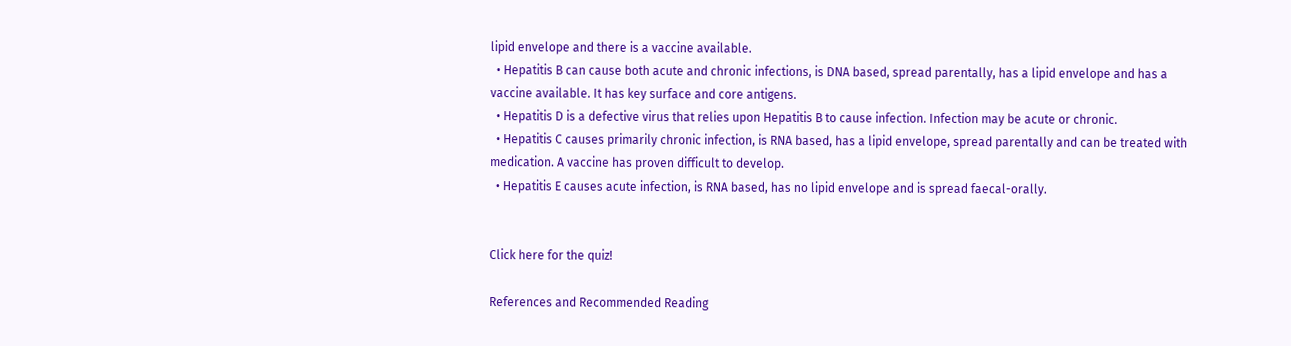lipid envelope and there is a vaccine available.
  • Hepatitis B can cause both acute and chronic infections, is DNA based, spread parentally, has a lipid envelope and has a vaccine available. It has key surface and core antigens.
  • Hepatitis D is a defective virus that relies upon Hepatitis B to cause infection. Infection may be acute or chronic.
  • Hepatitis C causes primarily chronic infection, is RNA based, has a lipid envelope, spread parentally and can be treated with medication. A vaccine has proven difficult to develop.
  • Hepatitis E causes acute infection, is RNA based, has no lipid envelope and is spread faecal-orally.


Click here for the quiz!

References and Recommended Reading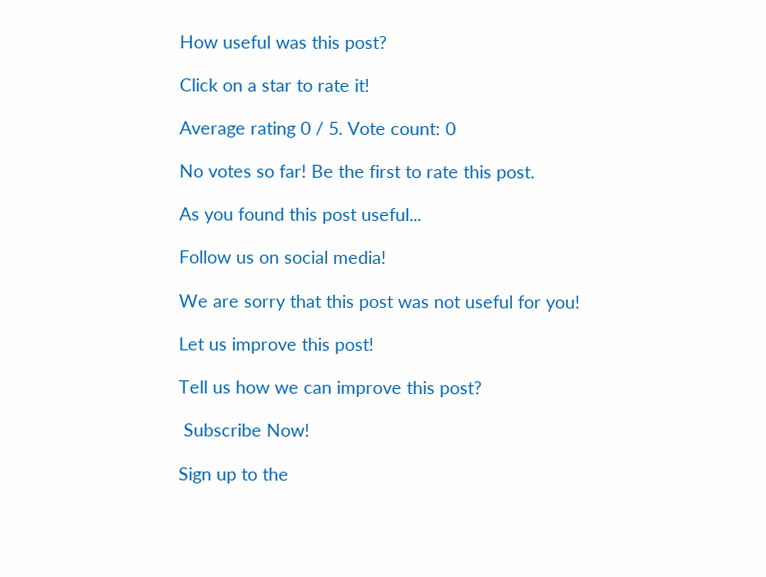How useful was this post?

Click on a star to rate it!

Average rating 0 / 5. Vote count: 0

No votes so far! Be the first to rate this post.

As you found this post useful...

Follow us on social media!

We are sorry that this post was not useful for you!

Let us improve this post!

Tell us how we can improve this post?

 Subscribe Now!

Sign up to the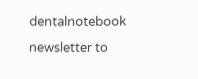dentalnotebook newsletter to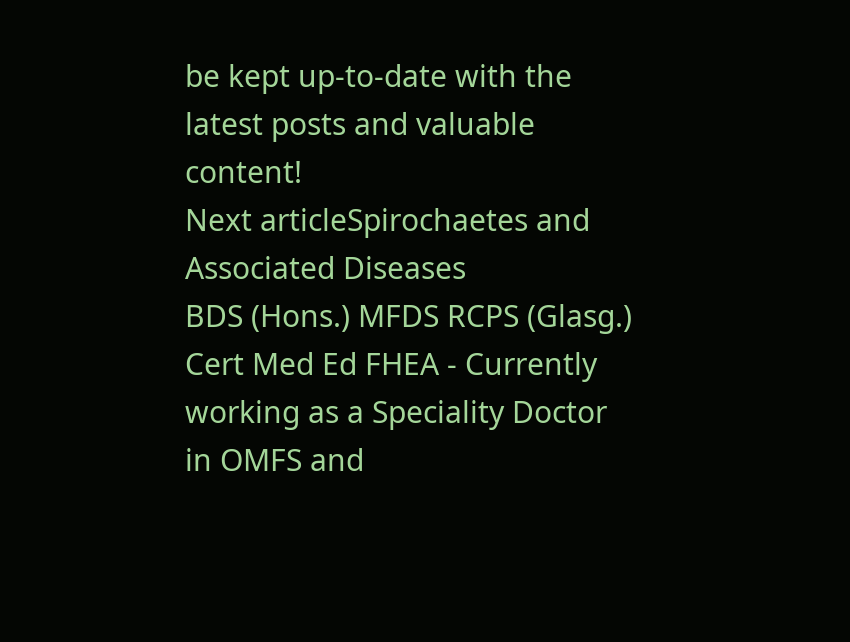be kept up-to-date with the latest posts and valuable content!
Next articleSpirochaetes and Associated Diseases
BDS (Hons.) MFDS RCPS (Glasg.) Cert Med Ed FHEA - Currently working as a Speciality Doctor in OMFS and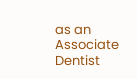as an Associate Dentist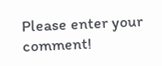Please enter your comment!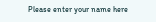Please enter your name here